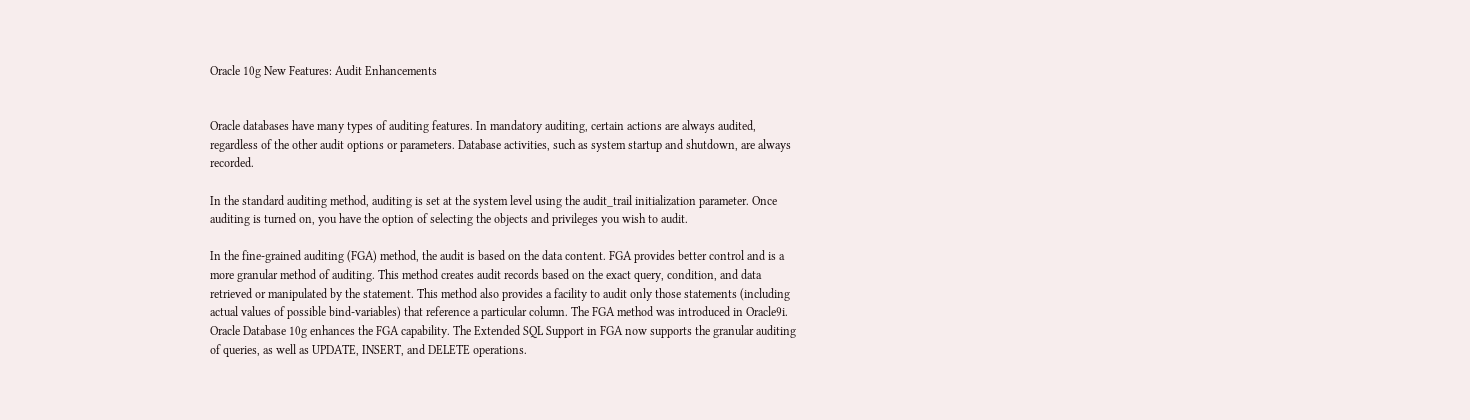Oracle 10g New Features: Audit Enhancements


Oracle databases have many types of auditing features. In mandatory auditing, certain actions are always audited, regardless of the other audit options or parameters. Database activities, such as system startup and shutdown, are always recorded.

In the standard auditing method, auditing is set at the system level using the audit_trail initialization parameter. Once auditing is turned on, you have the option of selecting the objects and privileges you wish to audit.

In the fine-grained auditing (FGA) method, the audit is based on the data content. FGA provides better control and is a more granular method of auditing. This method creates audit records based on the exact query, condition, and data retrieved or manipulated by the statement. This method also provides a facility to audit only those statements (including actual values of possible bind-variables) that reference a particular column. The FGA method was introduced in Oracle9i. Oracle Database 10g enhances the FGA capability. The Extended SQL Support in FGA now supports the granular auditing of queries, as well as UPDATE, INSERT, and DELETE operations.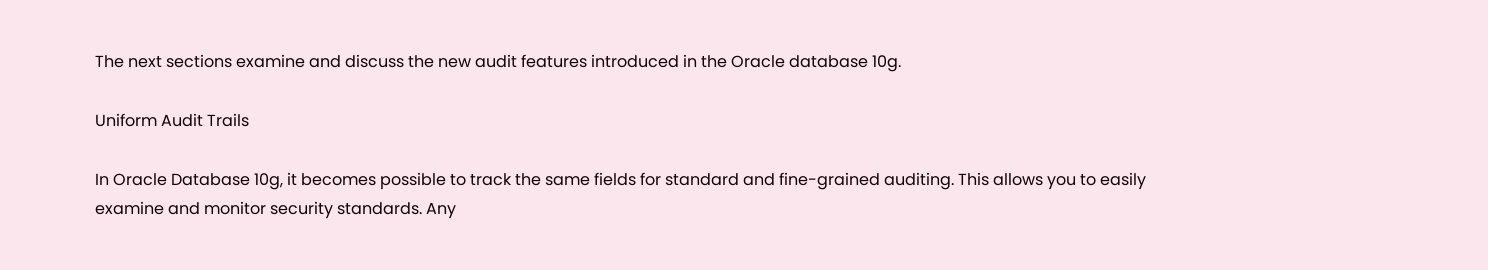The next sections examine and discuss the new audit features introduced in the Oracle database 10g.

Uniform Audit Trails

In Oracle Database 10g, it becomes possible to track the same fields for standard and fine-grained auditing. This allows you to easily examine and monitor security standards. Any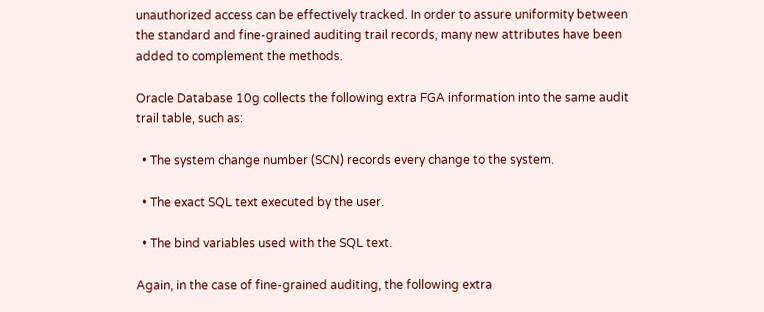unauthorized access can be effectively tracked. In order to assure uniformity between the standard and fine-grained auditing trail records, many new attributes have been added to complement the methods.

Oracle Database 10g collects the following extra FGA information into the same audit trail table, such as:

  • The system change number (SCN) records every change to the system.

  • The exact SQL text executed by the user.

  • The bind variables used with the SQL text.

Again, in the case of fine-grained auditing, the following extra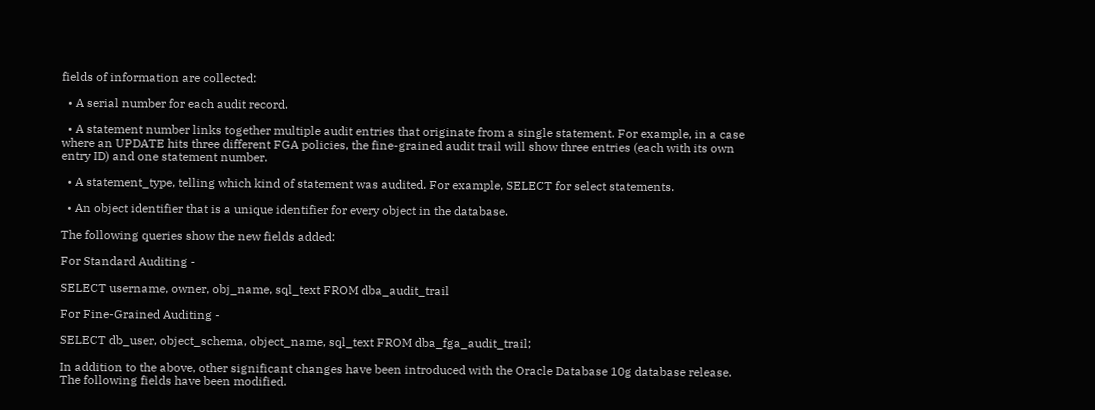fields of information are collected:

  • A serial number for each audit record.

  • A statement number links together multiple audit entries that originate from a single statement. For example, in a case where an UPDATE hits three different FGA policies, the fine-grained audit trail will show three entries (each with its own entry ID) and one statement number.

  • A statement_type, telling which kind of statement was audited. For example, SELECT for select statements.

  • An object identifier that is a unique identifier for every object in the database.

The following queries show the new fields added:

For Standard Auditing -

SELECT username, owner, obj_name, sql_text FROM dba_audit_trail

For Fine-Grained Auditing -

SELECT db_user, object_schema, object_name, sql_text FROM dba_fga_audit_trail;

In addition to the above, other significant changes have been introduced with the Oracle Database 10g database release. The following fields have been modified.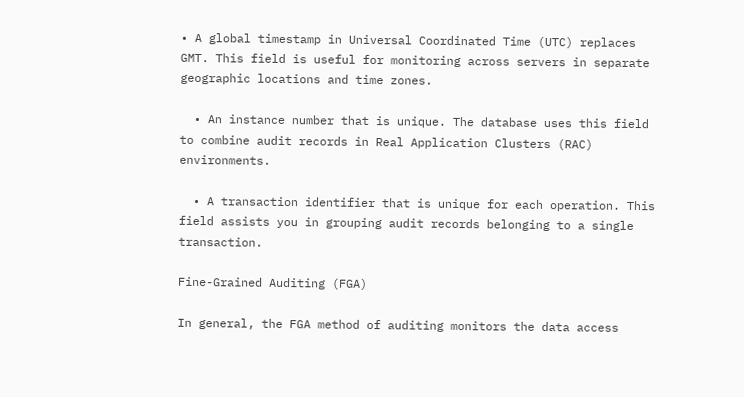• A global timestamp in Universal Coordinated Time (UTC) replaces GMT. This field is useful for monitoring across servers in separate geographic locations and time zones.

  • An instance number that is unique. The database uses this field to combine audit records in Real Application Clusters (RAC) environments.

  • A transaction identifier that is unique for each operation. This field assists you in grouping audit records belonging to a single transaction.

Fine-Grained Auditing (FGA)

In general, the FGA method of auditing monitors the data access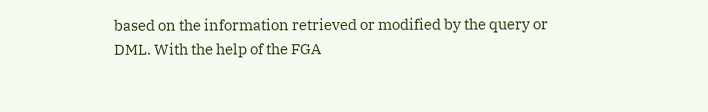based on the information retrieved or modified by the query or DML. With the help of the FGA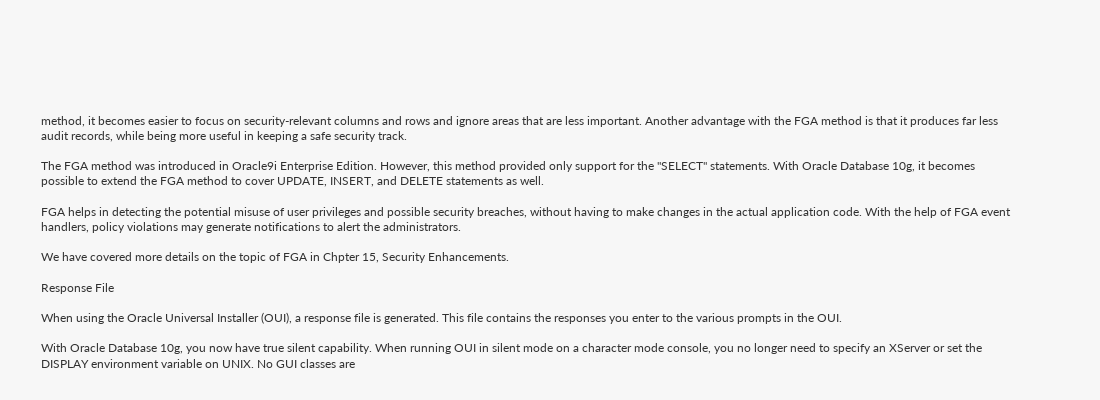method, it becomes easier to focus on security-relevant columns and rows and ignore areas that are less important. Another advantage with the FGA method is that it produces far less audit records, while being more useful in keeping a safe security track.

The FGA method was introduced in Oracle9i Enterprise Edition. However, this method provided only support for the "SELECT" statements. With Oracle Database 10g, it becomes possible to extend the FGA method to cover UPDATE, INSERT, and DELETE statements as well.

FGA helps in detecting the potential misuse of user privileges and possible security breaches, without having to make changes in the actual application code. With the help of FGA event handlers, policy violations may generate notifications to alert the administrators.

We have covered more details on the topic of FGA in Chpter 15, Security Enhancements.

Response File

When using the Oracle Universal Installer (OUI), a response file is generated. This file contains the responses you enter to the various prompts in the OUI.

With Oracle Database 10g, you now have true silent capability. When running OUI in silent mode on a character mode console, you no longer need to specify an XServer or set the DISPLAY environment variable on UNIX. No GUI classes are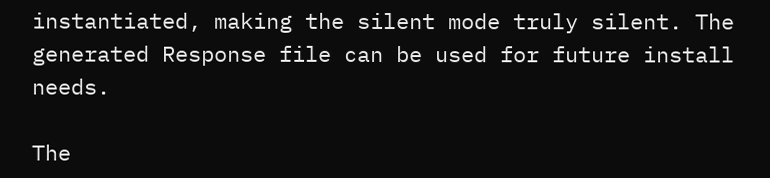instantiated, making the silent mode truly silent. The generated Response file can be used for future install needs.

The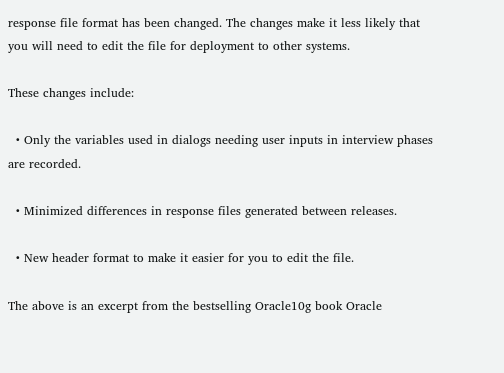response file format has been changed. The changes make it less likely that you will need to edit the file for deployment to other systems.

These changes include:

  • Only the variables used in dialogs needing user inputs in interview phases are recorded.

  • Minimized differences in response files generated between releases.

  • New header format to make it easier for you to edit the file.

The above is an excerpt from the bestselling Oracle10g book Oracle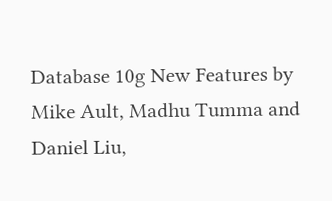Database 10g New Features by Mike Ault, Madhu Tumma and Daniel Liu,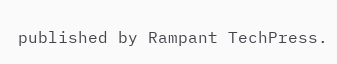published by Rampant TechPress.